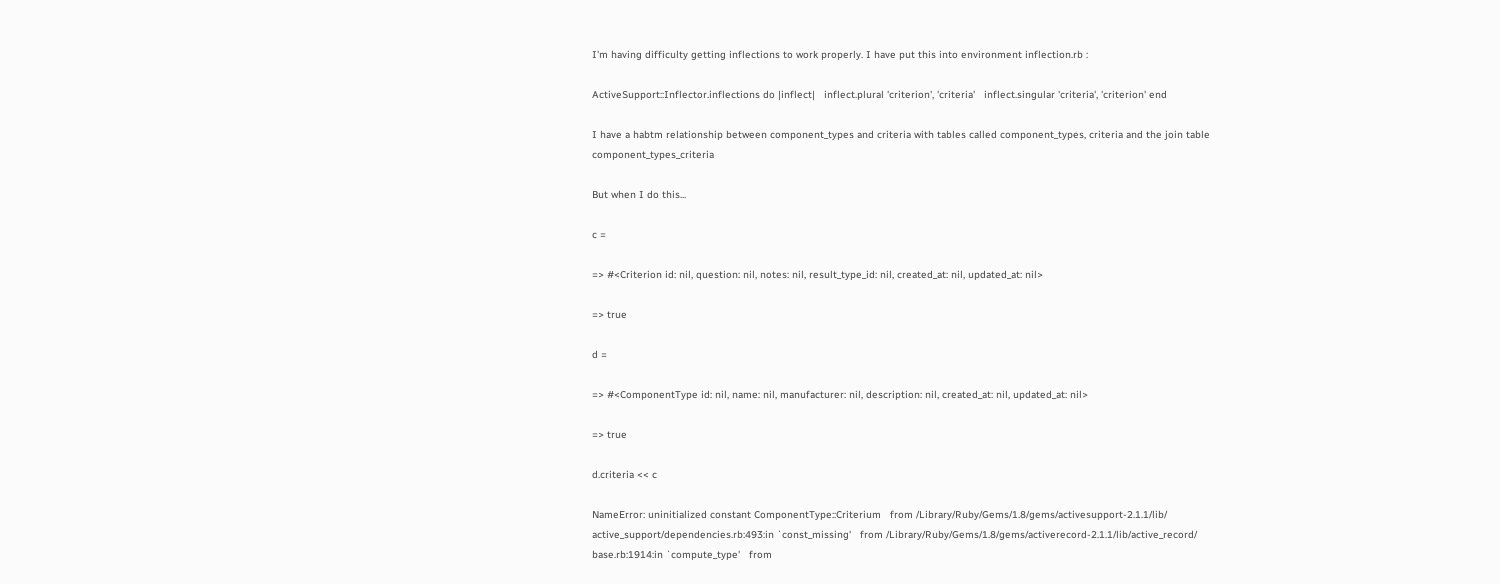I'm having difficulty getting inflections to work properly. I have put this into environment inflection.rb :

ActiveSupport::Inflector.inflections do |inflect|   inflect.plural 'criterion', 'criteria'   inflect.singular 'criteria', 'criterion' end

I have a habtm relationship between component_types and criteria with tables called component_types, criteria and the join table component_types_criteria

But when I do this...

c =

=> #<Criterion id: nil, question: nil, notes: nil, result_type_id: nil, created_at: nil, updated_at: nil>

=> true

d =

=> #<ComponentType id: nil, name: nil, manufacturer: nil, description: nil, created_at: nil, updated_at: nil>

=> true

d.criteria << c

NameError: uninitialized constant ComponentType::Criterium   from /Library/Ruby/Gems/1.8/gems/activesupport-2.1.1/lib/ active_support/dependencies.rb:493:in `const_missing'   from /Library/Ruby/Gems/1.8/gems/activerecord-2.1.1/lib/active_record/ base.rb:1914:in `compute_type'   from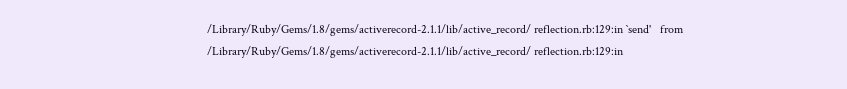/Library/Ruby/Gems/1.8/gems/activerecord-2.1.1/lib/active_record/ reflection.rb:129:in `send'   from /Library/Ruby/Gems/1.8/gems/activerecord-2.1.1/lib/active_record/ reflection.rb:129:in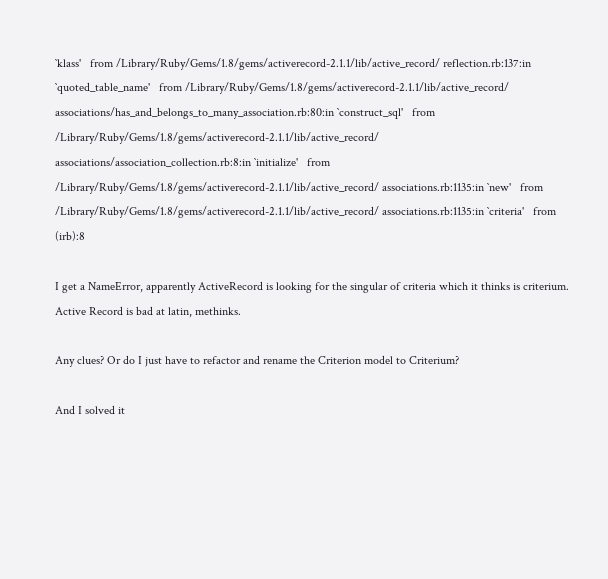`klass'   from /Library/Ruby/Gems/1.8/gems/activerecord-2.1.1/lib/active_record/ reflection.rb:137:in `quoted_table_name'   from /Library/Ruby/Gems/1.8/gems/activerecord-2.1.1/lib/active_record/ associations/has_and_belongs_to_many_association.rb:80:in `construct_sql'   from /Library/Ruby/Gems/1.8/gems/activerecord-2.1.1/lib/active_record/ associations/association_collection.rb:8:in `initialize'   from /Library/Ruby/Gems/1.8/gems/activerecord-2.1.1/lib/active_record/ associations.rb:1135:in `new'   from /Library/Ruby/Gems/1.8/gems/activerecord-2.1.1/lib/active_record/ associations.rb:1135:in `criteria'   from (irb):8

I get a NameError, apparently ActiveRecord is looking for the singular of criteria which it thinks is criterium. Active Record is bad at latin, methinks.

Any clues? Or do I just have to refactor and rename the Criterion model to Criterium?

And I solved it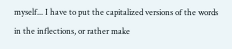myself... I have to put the capitalized versions of the words in the inflections, or rather make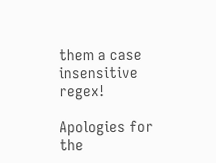them a case insensitive regex!

Apologies for the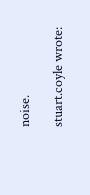noise.

stuart.coyle wrote: